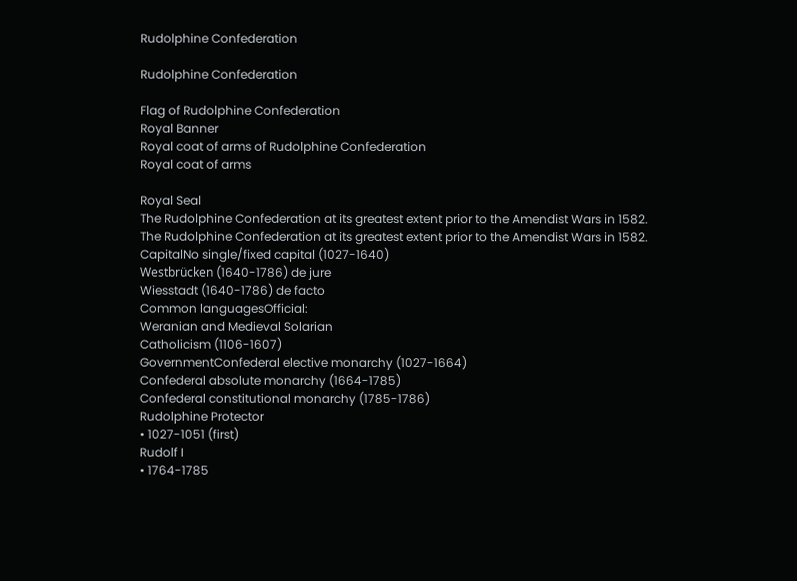Rudolphine Confederation

Rudolphine Confederation

Flag of Rudolphine Confederation
Royal Banner
Royal coat of arms of Rudolphine Confederation
Royal coat of arms

Royal Seal
The Rudolphine Confederation at its greatest extent prior to the Amendist Wars in 1582.
The Rudolphine Confederation at its greatest extent prior to the Amendist Wars in 1582.
CapitalNo single/fixed capital (1027-1640)
Westbrücken (1640-1786) de jure
Wiesstadt (1640-1786) de facto
Common languagesOfficial:
Weranian and Medieval Solarian
Catholicism (1106-1607)
GovernmentConfederal elective monarchy (1027-1664)
Confederal absolute monarchy (1664-1785)
Confederal constitutional monarchy (1785-1786)
Rudolphine Protector
• 1027-1051 (first)
Rudolf I
• 1764-1785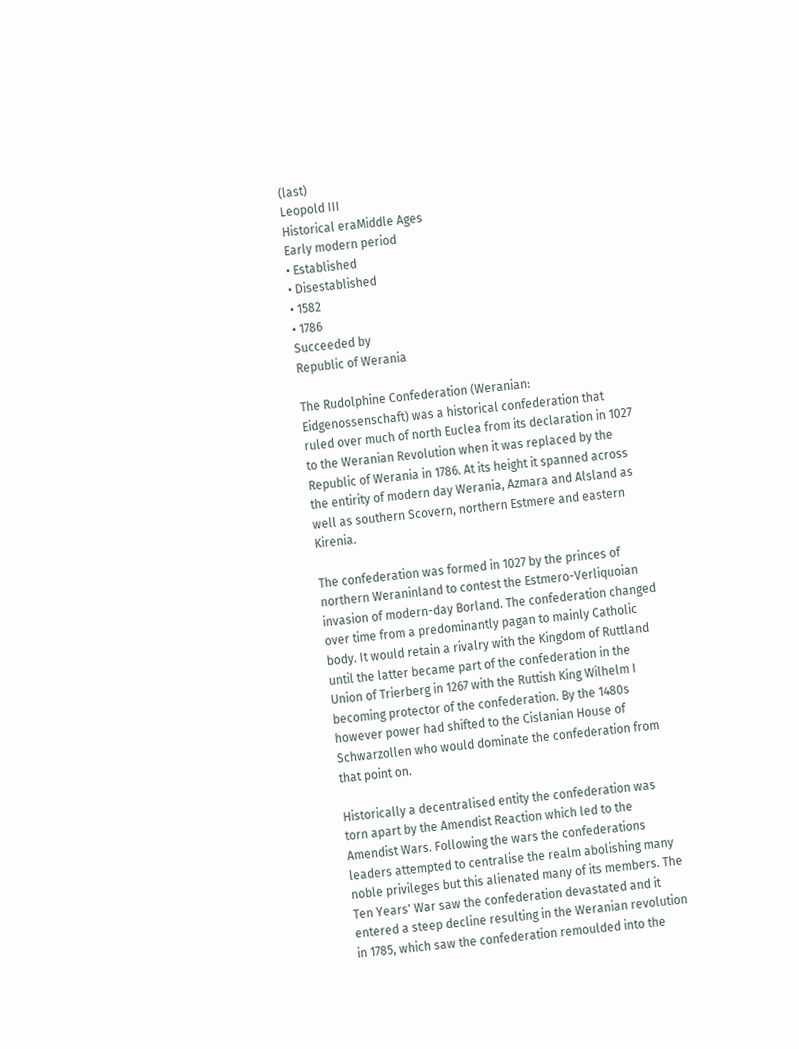(last)
Leopold III
Historical eraMiddle Ages
Early modern period
• Established
• Disestablished
• 1582
• 1786
Succeeded by
Republic of Werania

The Rudolphine Confederation (Weranian: Eidgenossenschaft) was a historical confederation that ruled over much of north Euclea from its declaration in 1027 to the Weranian Revolution when it was replaced by the Republic of Werania in 1786. At its height it spanned across the entirity of modern day Werania, Azmara and Alsland as well as southern Scovern, northern Estmere and eastern Kirenia.

The confederation was formed in 1027 by the princes of northern Weraninland to contest the Estmero-Verliquoian invasion of modern-day Borland. The confederation changed over time from a predominantly pagan to mainly Catholic body. It would retain a rivalry with the Kingdom of Ruttland until the latter became part of the confederation in the Union of Trierberg in 1267 with the Ruttish King Wilhelm I becoming protector of the confederation. By the 1480s however power had shifted to the Cislanian House of Schwarzollen who would dominate the confederation from that point on.

Historically a decentralised entity the confederation was torn apart by the Amendist Reaction which led to the Amendist Wars. Following the wars the confederations leaders attempted to centralise the realm abolishing many noble privileges but this alienated many of its members. The Ten Years' War saw the confederation devastated and it entered a steep decline resulting in the Weranian revolution in 1785, which saw the confederation remoulded into the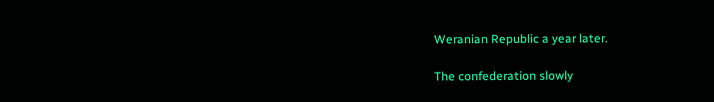Weranian Republic a year later.

The confederation slowly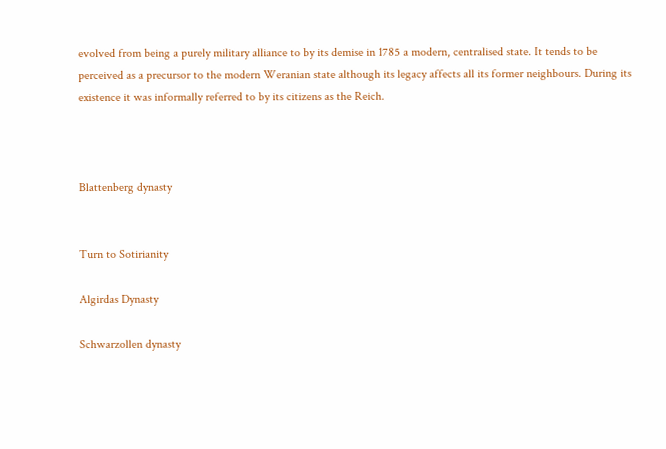evolved from being a purely military alliance to by its demise in 1785 a modern, centralised state. It tends to be perceived as a precursor to the modern Weranian state although its legacy affects all its former neighbours. During its existence it was informally referred to by its citizens as the Reich.



Blattenberg dynasty


Turn to Sotirianity

Algirdas Dynasty

Schwarzollen dynasty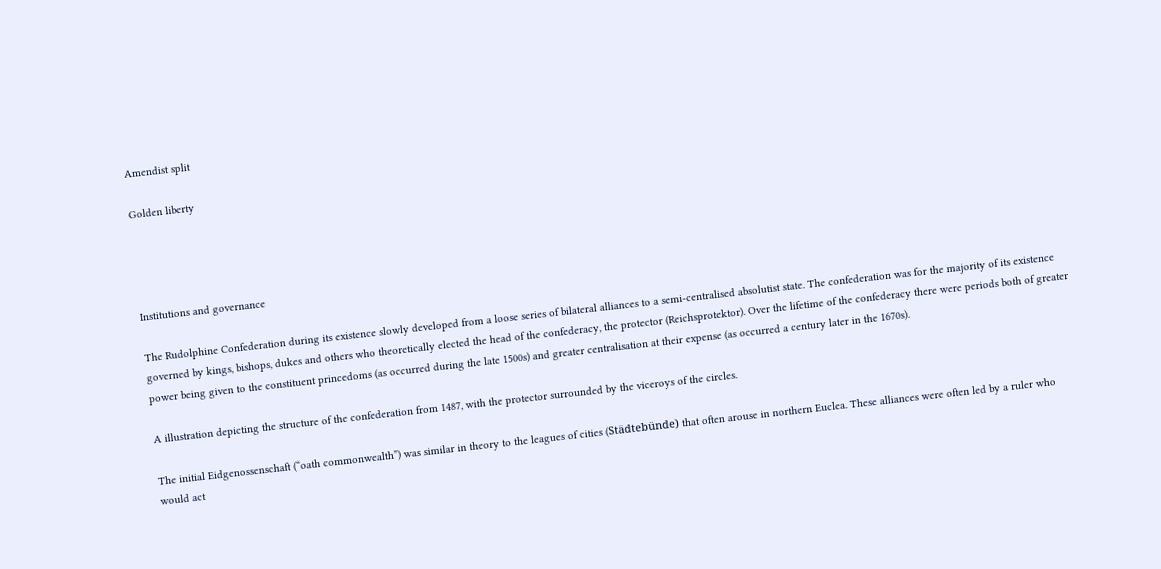Amendist split

Golden liberty




Institutions and governance

The Rudolphine Confederation during its existence slowly developed from a loose series of bilateral alliances to a semi-centralised absolutist state. The confederation was for the majority of its existence governed by kings, bishops, dukes and others who theoretically elected the head of the confederacy, the protector (Reichsprotektor). Over the lifetime of the confederacy there were periods both of greater power being given to the constituent princedoms (as occurred during the late 1500s) and greater centralisation at their expense (as occurred a century later in the 1670s).

A illustration depicting the structure of the confederation from 1487, with the protector surrounded by the viceroys of the circles.

The initial Eidgenossenschaft (“oath commonwealth”) was similar in theory to the leagues of cities (Städtebünde) that often arouse in northern Euclea. These alliances were often led by a ruler who would act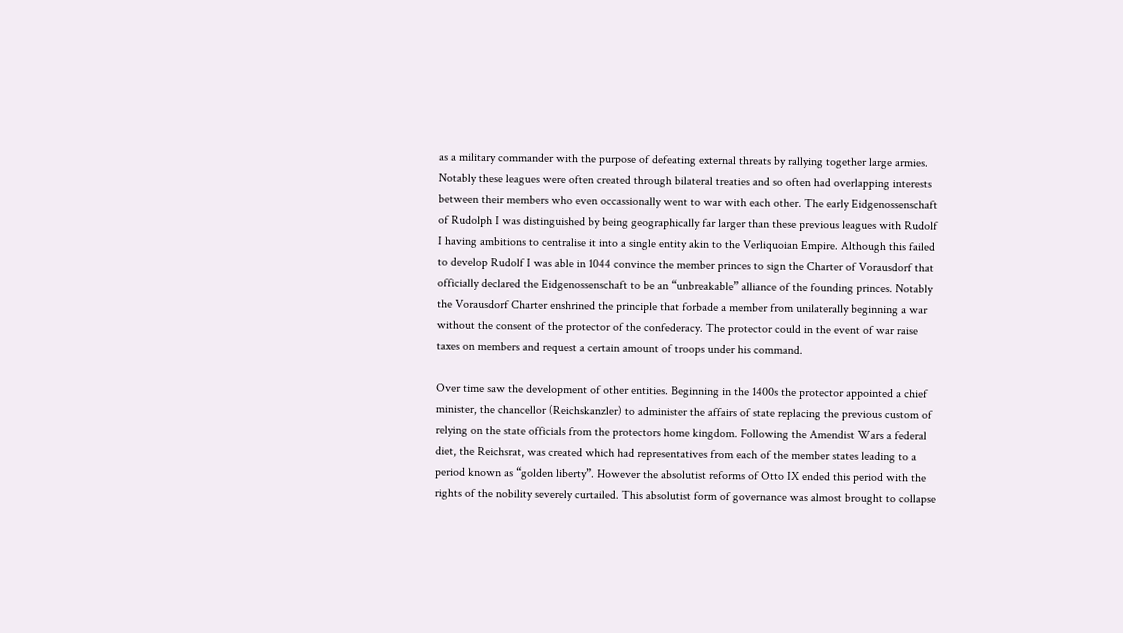as a military commander with the purpose of defeating external threats by rallying together large armies. Notably these leagues were often created through bilateral treaties and so often had overlapping interests between their members who even occassionally went to war with each other. The early Eidgenossenschaft of Rudolph I was distinguished by being geographically far larger than these previous leagues with Rudolf I having ambitions to centralise it into a single entity akin to the Verliquoian Empire. Although this failed to develop Rudolf I was able in 1044 convince the member princes to sign the Charter of Vorausdorf that officially declared the Eidgenossenschaft to be an “unbreakable” alliance of the founding princes. Notably the Vorausdorf Charter enshrined the principle that forbade a member from unilaterally beginning a war without the consent of the protector of the confederacy. The protector could in the event of war raise taxes on members and request a certain amount of troops under his command.

Over time saw the development of other entities. Beginning in the 1400s the protector appointed a chief minister, the chancellor (Reichskanzler) to administer the affairs of state replacing the previous custom of relying on the state officials from the protectors home kingdom. Following the Amendist Wars a federal diet, the Reichsrat, was created which had representatives from each of the member states leading to a period known as “golden liberty”. However the absolutist reforms of Otto IX ended this period with the rights of the nobility severely curtailed. This absolutist form of governance was almost brought to collapse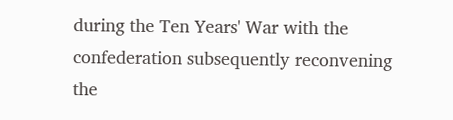during the Ten Years' War with the confederation subsequently reconvening the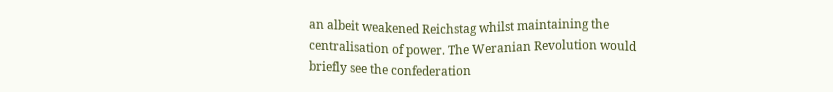an albeit weakened Reichstag whilst maintaining the centralisation of power. The Weranian Revolution would briefly see the confederation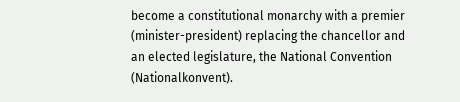become a constitutional monarchy with a premier (minister-president) replacing the chancellor and an elected legislature, the National Convention (Nationalkonvent).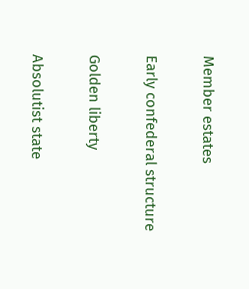Member estates

Early confederal structure

Golden liberty

Absolutist state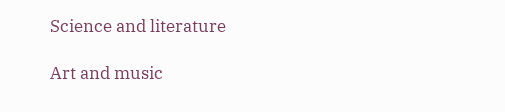Science and literature

Art and music